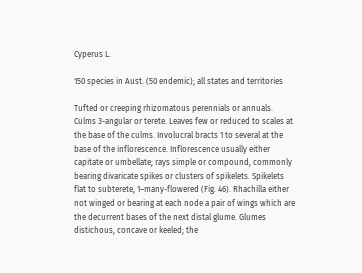Cyperus L.

150 species in Aust. (50 endemic); all states and territories

Tufted or creeping rhizomatous perennials or annuals. Culms 3-angular or terete. Leaves few or reduced to scales at the base of the culms. Involucral bracts 1 to several at the base of the inflorescence. Inflorescence usually either capitate or umbellate; rays simple or compound, commonly bearing divaricate spikes or clusters of spikelets. Spikelets flat to subterete, 1–many-flowered (Fig. 46). Rhachilla either not winged or bearing at each node a pair of wings which are the decurrent bases of the next distal glume. Glumes distichous, concave or keeled; the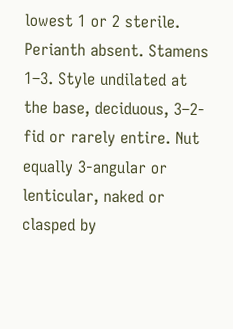lowest 1 or 2 sterile. Perianth absent. Stamens 1–3. Style undilated at the base, deciduous, 3–2-fid or rarely entire. Nut equally 3-angular or lenticular, naked or clasped by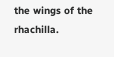the wings of the rhachilla.